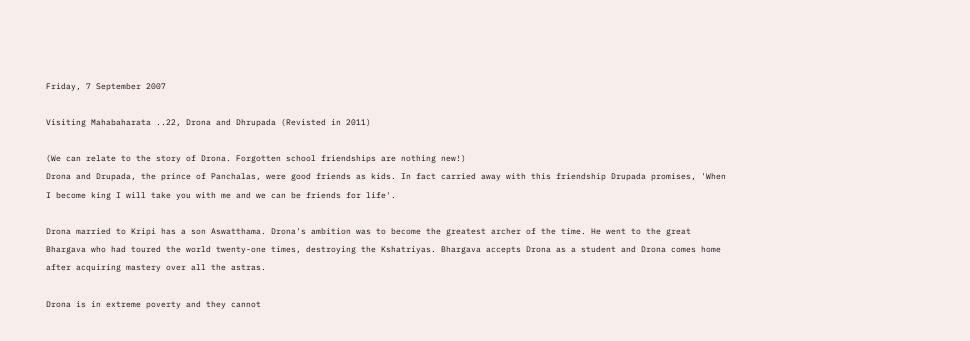Friday, 7 September 2007

Visiting Mahabaharata ..22, Drona and Dhrupada (Revisted in 2011)

(We can relate to the story of Drona. Forgotten school friendships are nothing new!)
Drona and Drupada, the prince of Panchalas, were good friends as kids. In fact carried away with this friendship Drupada promises, 'When I become king I will take you with me and we can be friends for life'.

Drona married to Kripi has a son Aswatthama. Drona's ambition was to become the greatest archer of the time. He went to the great Bhargava who had toured the world twenty-one times, destroying the Kshatriyas. Bhargava accepts Drona as a student and Drona comes home after acquiring mastery over all the astras.

Drona is in extreme poverty and they cannot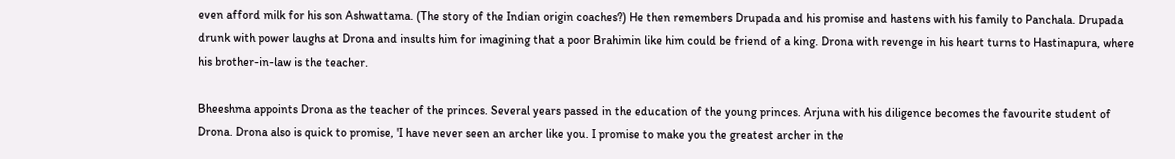even afford milk for his son Ashwattama. (The story of the Indian origin coaches?) He then remembers Drupada and his promise and hastens with his family to Panchala. Drupada drunk with power laughs at Drona and insults him for imagining that a poor Brahimin like him could be friend of a king. Drona with revenge in his heart turns to Hastinapura, where his brother-in-law is the teacher.

Bheeshma appoints Drona as the teacher of the princes. Several years passed in the education of the young princes. Arjuna with his diligence becomes the favourite student of Drona. Drona also is quick to promise, 'I have never seen an archer like you. I promise to make you the greatest archer in the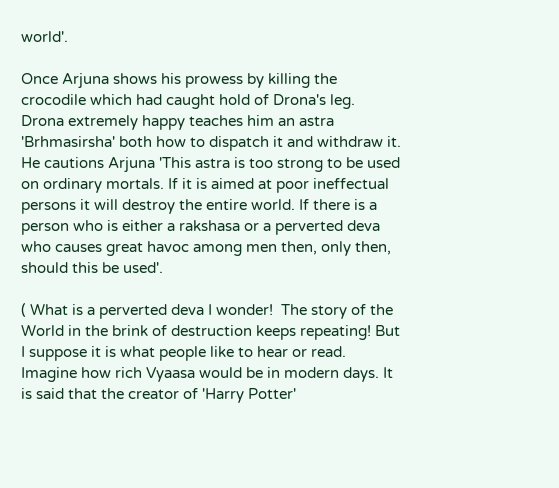world'.

Once Arjuna shows his prowess by killing the crocodile which had caught hold of Drona's leg.
Drona extremely happy teaches him an astra 'Brhmasirsha' both how to dispatch it and withdraw it. He cautions Arjuna 'This astra is too strong to be used on ordinary mortals. If it is aimed at poor ineffectual persons it will destroy the entire world. If there is a person who is either a rakshasa or a perverted deva who causes great havoc among men then, only then, should this be used'.

( What is a perverted deva I wonder!  The story of the World in the brink of destruction keeps repeating! But I suppose it is what people like to hear or read. Imagine how rich Vyaasa would be in modern days. It is said that the creator of 'Harry Potter'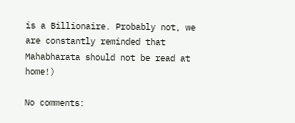is a Billionaire. Probably not, we are constantly reminded that Mahabharata should not be read at home!)

No comments: